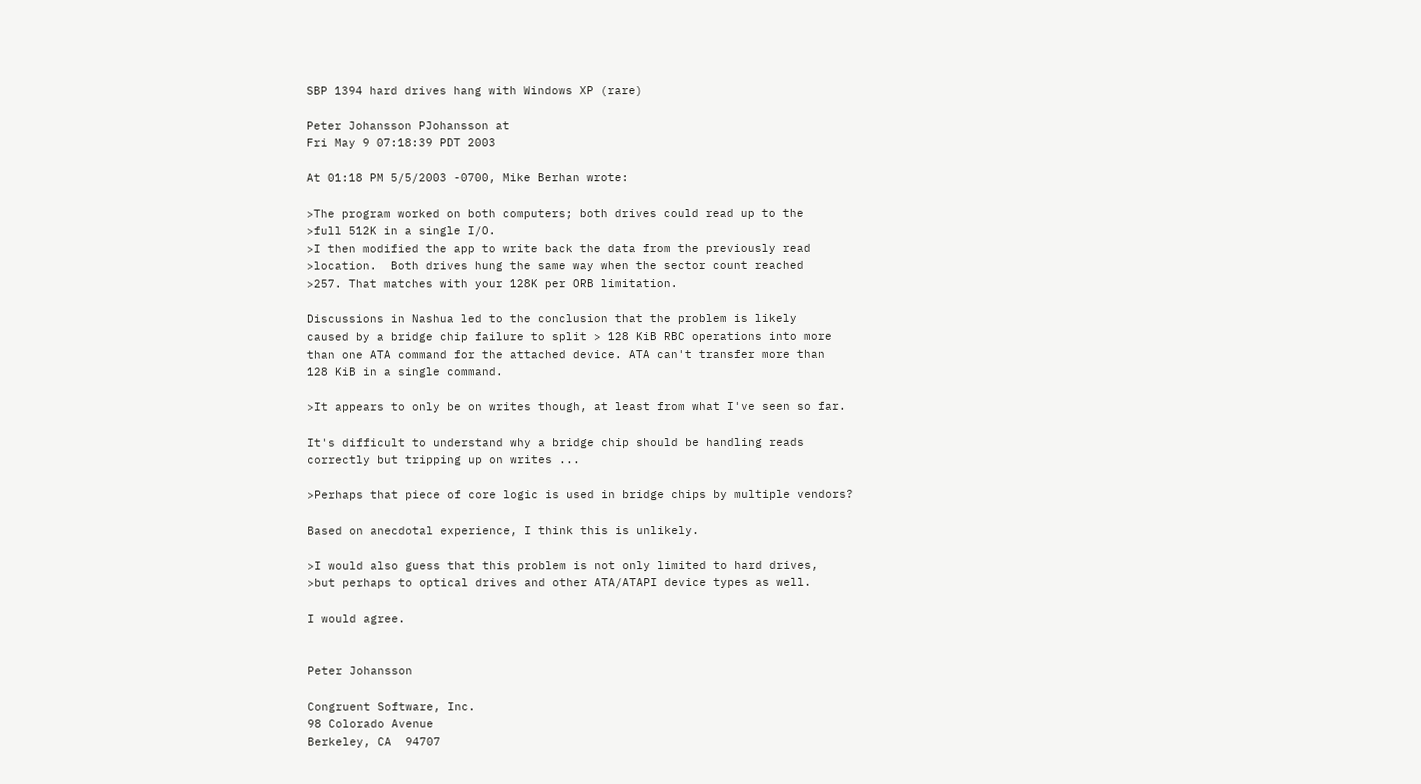SBP 1394 hard drives hang with Windows XP (rare)

Peter Johansson PJohansson at
Fri May 9 07:18:39 PDT 2003

At 01:18 PM 5/5/2003 -0700, Mike Berhan wrote:

>The program worked on both computers; both drives could read up to the
>full 512K in a single I/O.
>I then modified the app to write back the data from the previously read
>location.  Both drives hung the same way when the sector count reached
>257. That matches with your 128K per ORB limitation.

Discussions in Nashua led to the conclusion that the problem is likely
caused by a bridge chip failure to split > 128 KiB RBC operations into more
than one ATA command for the attached device. ATA can't transfer more than
128 KiB in a single command.

>It appears to only be on writes though, at least from what I've seen so far.

It's difficult to understand why a bridge chip should be handling reads
correctly but tripping up on writes ...

>Perhaps that piece of core logic is used in bridge chips by multiple vendors?

Based on anecdotal experience, I think this is unlikely.

>I would also guess that this problem is not only limited to hard drives,
>but perhaps to optical drives and other ATA/ATAPI device types as well.

I would agree.


Peter Johansson

Congruent Software, Inc.
98 Colorado Avenue
Berkeley, CA  94707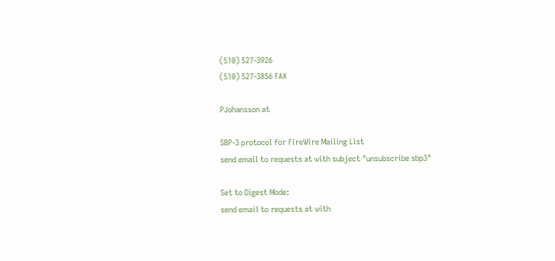(510) 527-3926
(510) 527-3856 FAX

PJohansson at

SBP-3 protocol for FireWire Mailing List
send email to requests at with subject "unsubscribe sbp3"

Set to Digest Mode:
send email to requests at with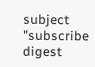subject "subscribe digest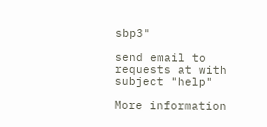sbp3"

send email to requests at with subject "help"

More information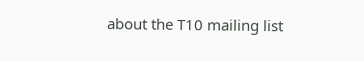about the T10 mailing list